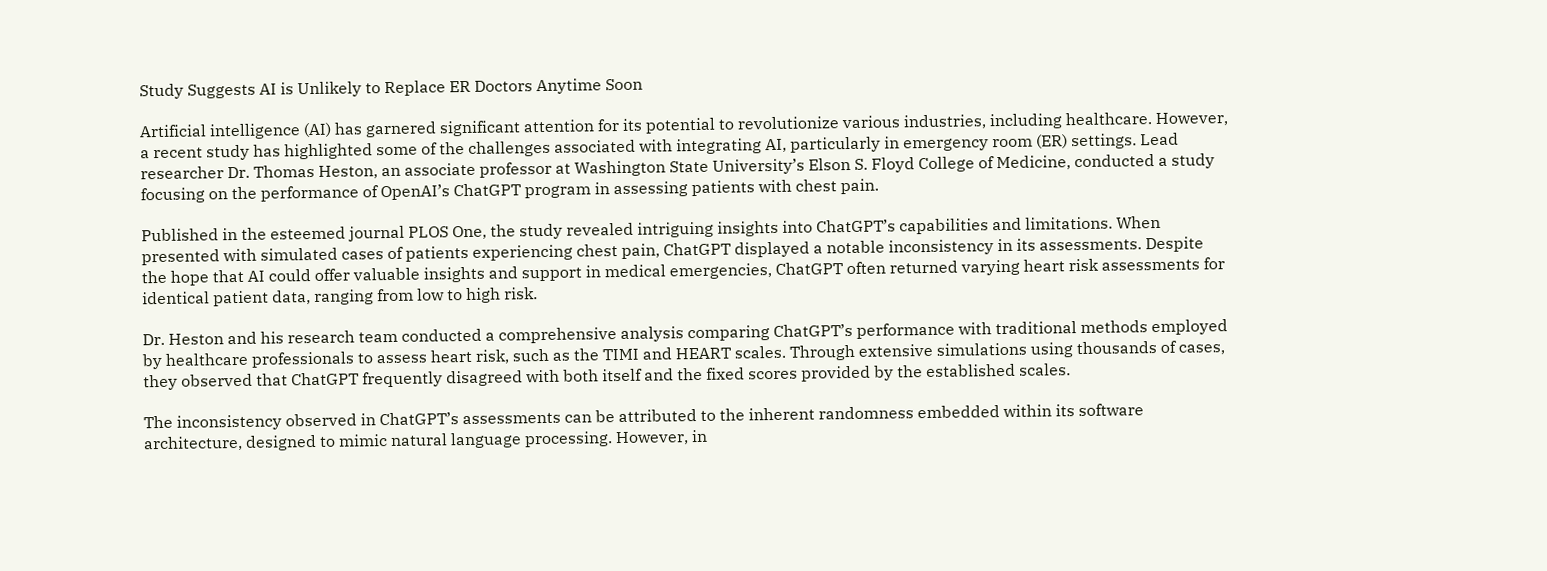Study Suggests AI is Unlikely to Replace ER Doctors Anytime Soon

Artificial intelligence (AI) has garnered significant attention for its potential to revolutionize various industries, including healthcare. However, a recent study has highlighted some of the challenges associated with integrating AI, particularly in emergency room (ER) settings. Lead researcher Dr. Thomas Heston, an associate professor at Washington State University’s Elson S. Floyd College of Medicine, conducted a study focusing on the performance of OpenAI’s ChatGPT program in assessing patients with chest pain.

Published in the esteemed journal PLOS One, the study revealed intriguing insights into ChatGPT’s capabilities and limitations. When presented with simulated cases of patients experiencing chest pain, ChatGPT displayed a notable inconsistency in its assessments. Despite the hope that AI could offer valuable insights and support in medical emergencies, ChatGPT often returned varying heart risk assessments for identical patient data, ranging from low to high risk.

Dr. Heston and his research team conducted a comprehensive analysis comparing ChatGPT’s performance with traditional methods employed by healthcare professionals to assess heart risk, such as the TIMI and HEART scales. Through extensive simulations using thousands of cases, they observed that ChatGPT frequently disagreed with both itself and the fixed scores provided by the established scales.

The inconsistency observed in ChatGPT’s assessments can be attributed to the inherent randomness embedded within its software architecture, designed to mimic natural language processing. However, in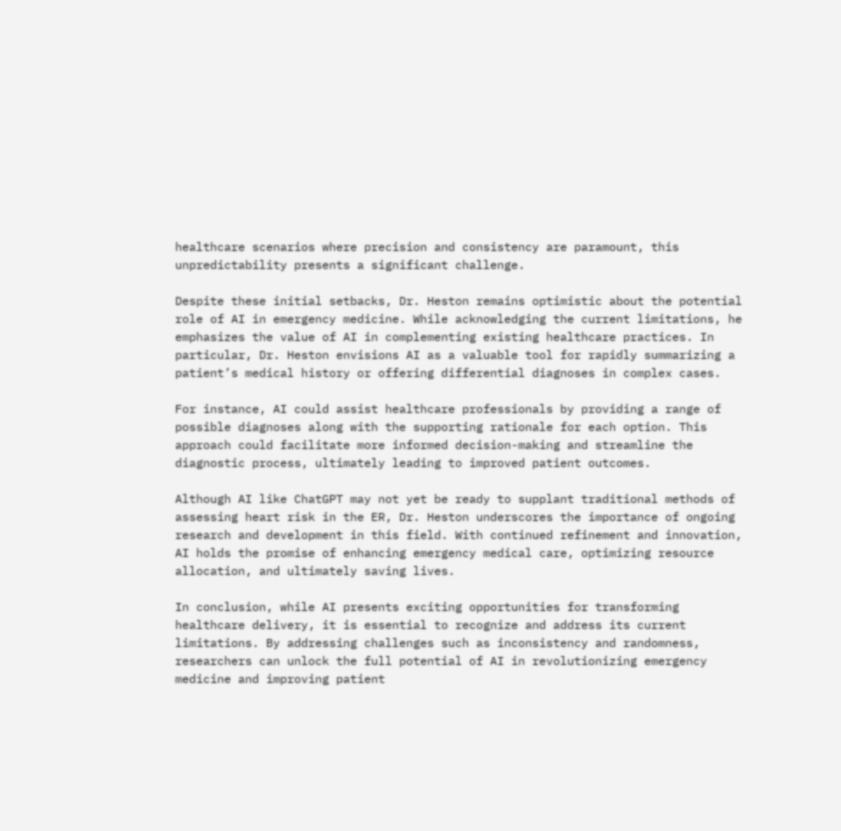healthcare scenarios where precision and consistency are paramount, this unpredictability presents a significant challenge.

Despite these initial setbacks, Dr. Heston remains optimistic about the potential role of AI in emergency medicine. While acknowledging the current limitations, he emphasizes the value of AI in complementing existing healthcare practices. In particular, Dr. Heston envisions AI as a valuable tool for rapidly summarizing a patient’s medical history or offering differential diagnoses in complex cases.

For instance, AI could assist healthcare professionals by providing a range of possible diagnoses along with the supporting rationale for each option. This approach could facilitate more informed decision-making and streamline the diagnostic process, ultimately leading to improved patient outcomes.

Although AI like ChatGPT may not yet be ready to supplant traditional methods of assessing heart risk in the ER, Dr. Heston underscores the importance of ongoing research and development in this field. With continued refinement and innovation, AI holds the promise of enhancing emergency medical care, optimizing resource allocation, and ultimately saving lives.

In conclusion, while AI presents exciting opportunities for transforming healthcare delivery, it is essential to recognize and address its current limitations. By addressing challenges such as inconsistency and randomness, researchers can unlock the full potential of AI in revolutionizing emergency medicine and improving patient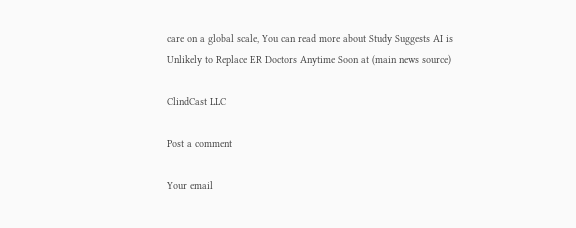care on a global scale, You can read more about Study Suggests AI is Unlikely to Replace ER Doctors Anytime Soon at (main news source)

ClindCast LLC

Post a comment

Your email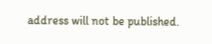address will not be published.